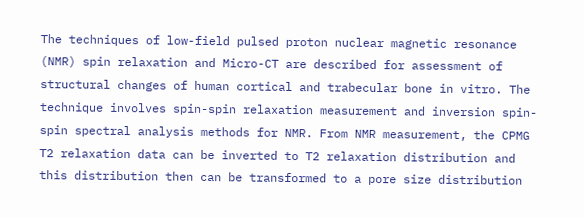The techniques of low-field pulsed proton nuclear magnetic resonance (NMR) spin relaxation and Micro-CT are described for assessment of structural changes of human cortical and trabecular bone in vitro. The technique involves spin-spin relaxation measurement and inversion spin-spin spectral analysis methods for NMR. From NMR measurement, the CPMG T2 relaxation data can be inverted to T2 relaxation distribution and this distribution then can be transformed to a pore size distribution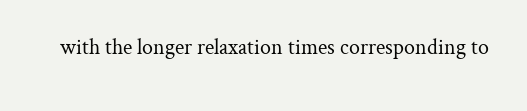with the longer relaxation times corresponding to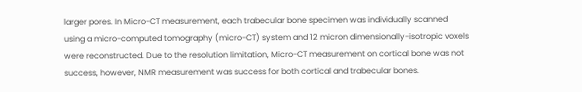larger pores. In Micro-CT measurement, each trabecular bone specimen was individually scanned using a micro-computed tomography (micro-CT) system and 12 micron dimensionally-isotropic voxels were reconstructed. Due to the resolution limitation, Micro-CT measurement on cortical bone was not success, however, NMR measurement was success for both cortical and trabecular bones.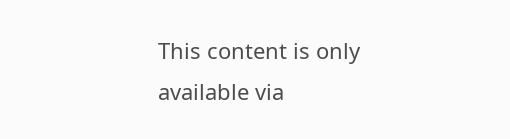This content is only available via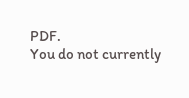PDF.
You do not currently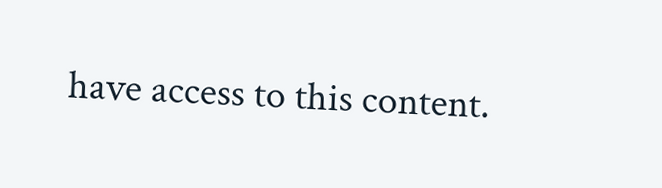have access to this content.